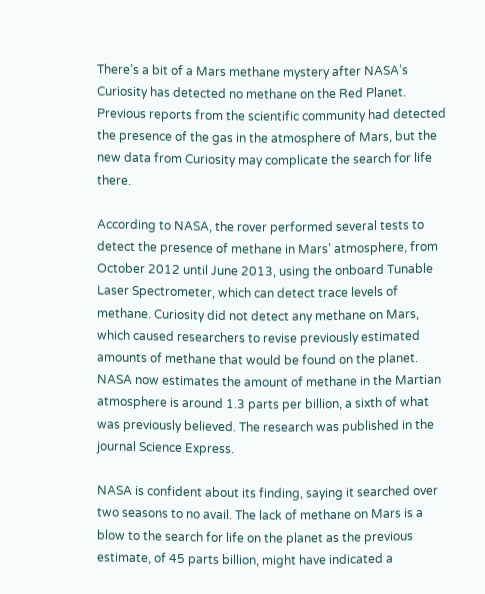There’s a bit of a Mars methane mystery after NASA’s Curiosity has detected no methane on the Red Planet. Previous reports from the scientific community had detected the presence of the gas in the atmosphere of Mars, but the new data from Curiosity may complicate the search for life there.

According to NASA, the rover performed several tests to detect the presence of methane in Mars’ atmosphere, from October 2012 until June 2013, using the onboard Tunable Laser Spectrometer, which can detect trace levels of methane. Curiosity did not detect any methane on Mars, which caused researchers to revise previously estimated amounts of methane that would be found on the planet. NASA now estimates the amount of methane in the Martian atmosphere is around 1.3 parts per billion, a sixth of what was previously believed. The research was published in the journal Science Express.

NASA is confident about its finding, saying it searched over two seasons to no avail. The lack of methane on Mars is a blow to the search for life on the planet as the previous estimate, of 45 parts billion, might have indicated a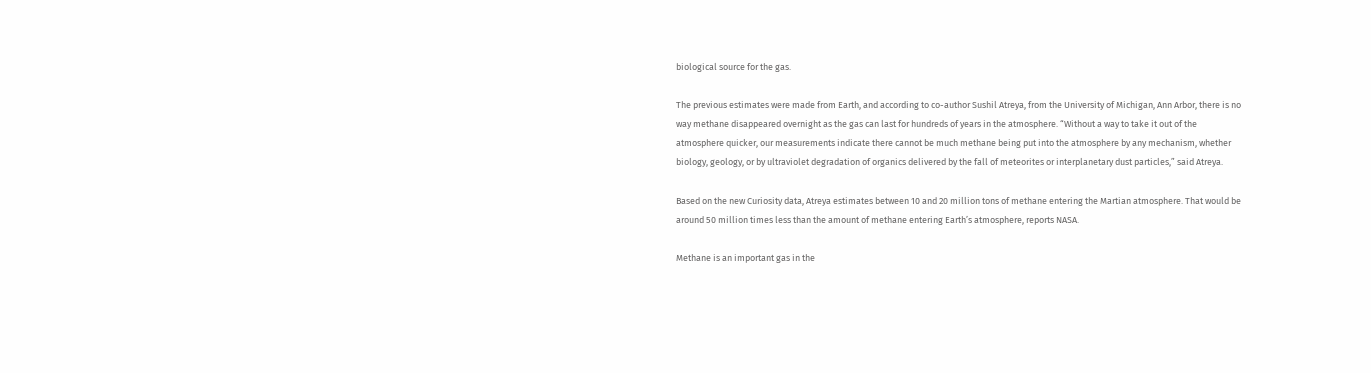biological source for the gas.

The previous estimates were made from Earth, and according to co-author Sushil Atreya, from the University of Michigan, Ann Arbor, there is no way methane disappeared overnight as the gas can last for hundreds of years in the atmosphere. “Without a way to take it out of the atmosphere quicker, our measurements indicate there cannot be much methane being put into the atmosphere by any mechanism, whether biology, geology, or by ultraviolet degradation of organics delivered by the fall of meteorites or interplanetary dust particles,” said Atreya.

Based on the new Curiosity data, Atreya estimates between 10 and 20 million tons of methane entering the Martian atmosphere. That would be around 50 million times less than the amount of methane entering Earth’s atmosphere, reports NASA.

Methane is an important gas in the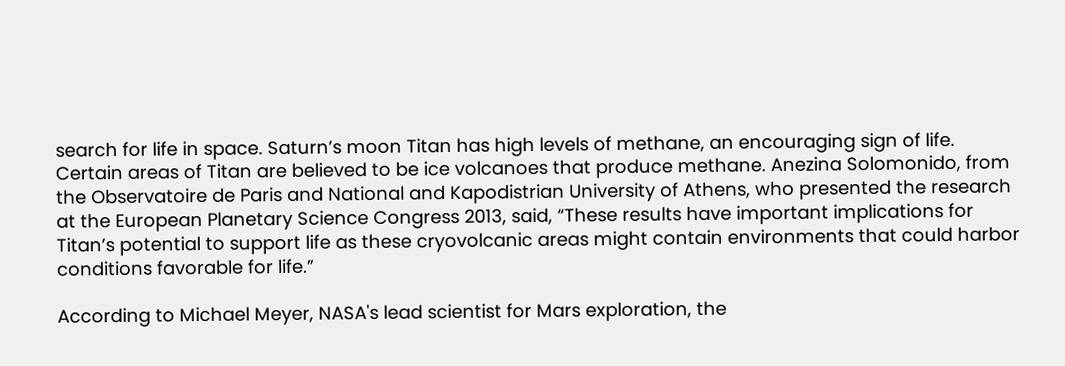search for life in space. Saturn’s moon Titan has high levels of methane, an encouraging sign of life. Certain areas of Titan are believed to be ice volcanoes that produce methane. Anezina Solomonido, from the Observatoire de Paris and National and Kapodistrian University of Athens, who presented the research at the European Planetary Science Congress 2013, said, “These results have important implications for Titan’s potential to support life as these cryovolcanic areas might contain environments that could harbor conditions favorable for life.”

According to Michael Meyer, NASA's lead scientist for Mars exploration, the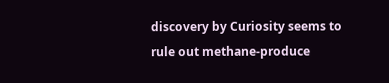discovery by Curiosity seems to rule out methane-produce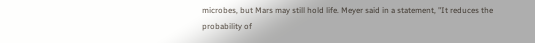microbes, but Mars may still hold life. Meyer said in a statement, "It reduces the probability of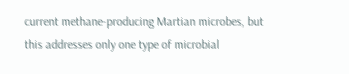current methane-producing Martian microbes, but this addresses only one type of microbial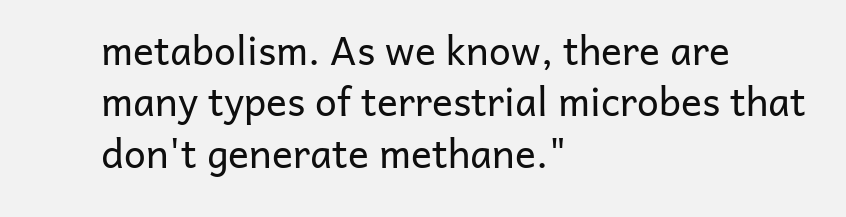metabolism. As we know, there are many types of terrestrial microbes that don't generate methane."